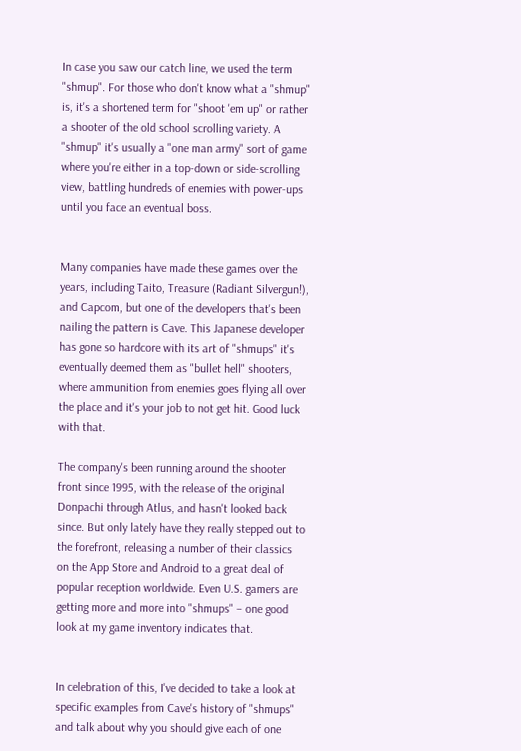In case you saw our catch line, we used the term "shmup". For those who don't know what a "shmup" is, it's a shortened term for "shoot 'em up" or rather a shooter of the old school scrolling variety. A "shmup" it's usually a "one man army" sort of game where you're either in a top-down or side-scrolling view, battling hundreds of enemies with power-ups until you face an eventual boss.


Many companies have made these games over the years, including Taito, Treasure (Radiant Silvergun!), and Capcom, but one of the developers that's been nailing the pattern is Cave. This Japanese developer has gone so hardcore with its art of "shmups" it's eventually deemed them as "bullet hell" shooters, where ammunition from enemies goes flying all over the place and it's your job to not get hit. Good luck with that.

The company's been running around the shooter front since 1995, with the release of the original Donpachi through Atlus, and hasn't looked back since. But only lately have they really stepped out to the forefront, releasing a number of their classics on the App Store and Android to a great deal of popular reception worldwide. Even U.S. gamers are getting more and more into "shmups" – one good look at my game inventory indicates that.


In celebration of this, I've decided to take a look at specific examples from Cave's history of "shmups" and talk about why you should give each of one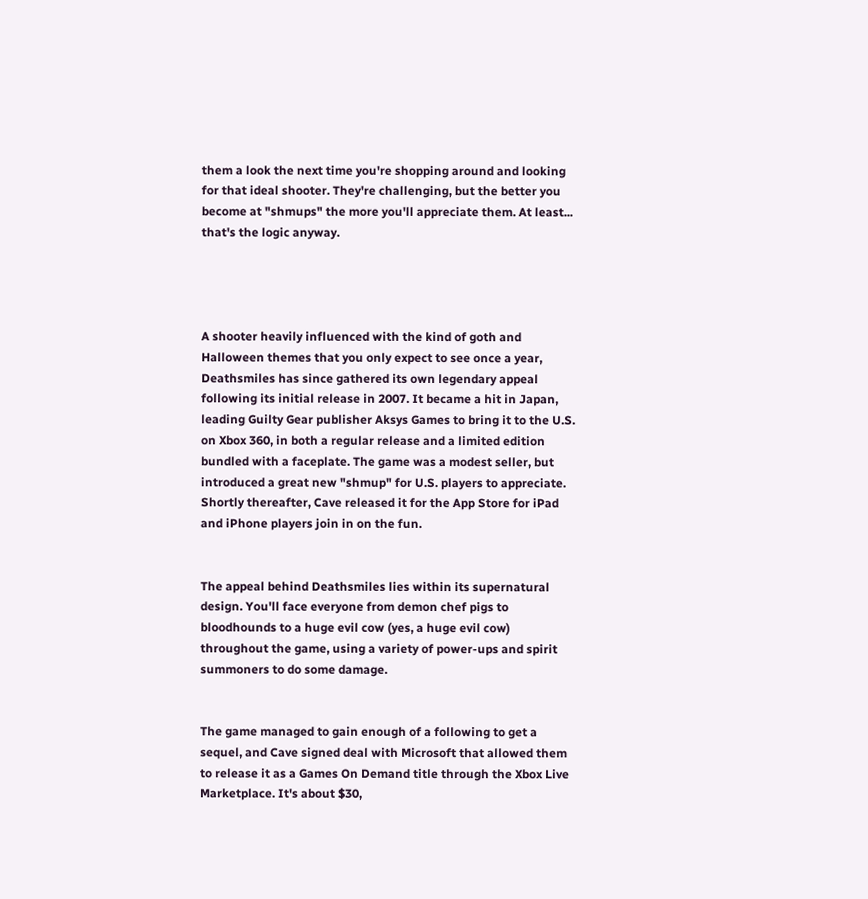them a look the next time you're shopping around and looking for that ideal shooter. They're challenging, but the better you become at "shmups" the more you'll appreciate them. At least... that's the logic anyway.




A shooter heavily influenced with the kind of goth and Halloween themes that you only expect to see once a year, Deathsmiles has since gathered its own legendary appeal following its initial release in 2007. It became a hit in Japan, leading Guilty Gear publisher Aksys Games to bring it to the U.S. on Xbox 360, in both a regular release and a limited edition bundled with a faceplate. The game was a modest seller, but introduced a great new "shmup" for U.S. players to appreciate. Shortly thereafter, Cave released it for the App Store for iPad and iPhone players join in on the fun.


The appeal behind Deathsmiles lies within its supernatural design. You'll face everyone from demon chef pigs to bloodhounds to a huge evil cow (yes, a huge evil cow) throughout the game, using a variety of power-ups and spirit summoners to do some damage.


The game managed to gain enough of a following to get a sequel, and Cave signed deal with Microsoft that allowed them to release it as a Games On Demand title through the Xbox Live Marketplace. It's about $30,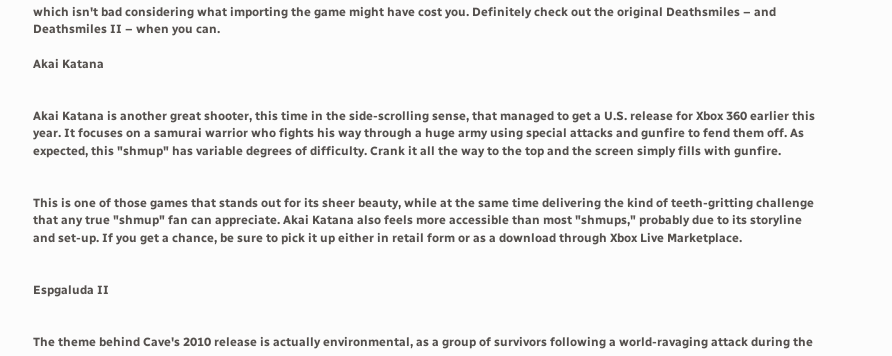which isn't bad considering what importing the game might have cost you. Definitely check out the original Deathsmiles – and Deathsmiles II – when you can.

Akai Katana


Akai Katana is another great shooter, this time in the side-scrolling sense, that managed to get a U.S. release for Xbox 360 earlier this year. It focuses on a samurai warrior who fights his way through a huge army using special attacks and gunfire to fend them off. As expected, this "shmup" has variable degrees of difficulty. Crank it all the way to the top and the screen simply fills with gunfire.


This is one of those games that stands out for its sheer beauty, while at the same time delivering the kind of teeth-gritting challenge that any true "shmup" fan can appreciate. Akai Katana also feels more accessible than most "shmups," probably due to its storyline and set-up. If you get a chance, be sure to pick it up either in retail form or as a download through Xbox Live Marketplace.


Espgaluda II


The theme behind Cave's 2010 release is actually environmental, as a group of survivors following a world-ravaging attack during the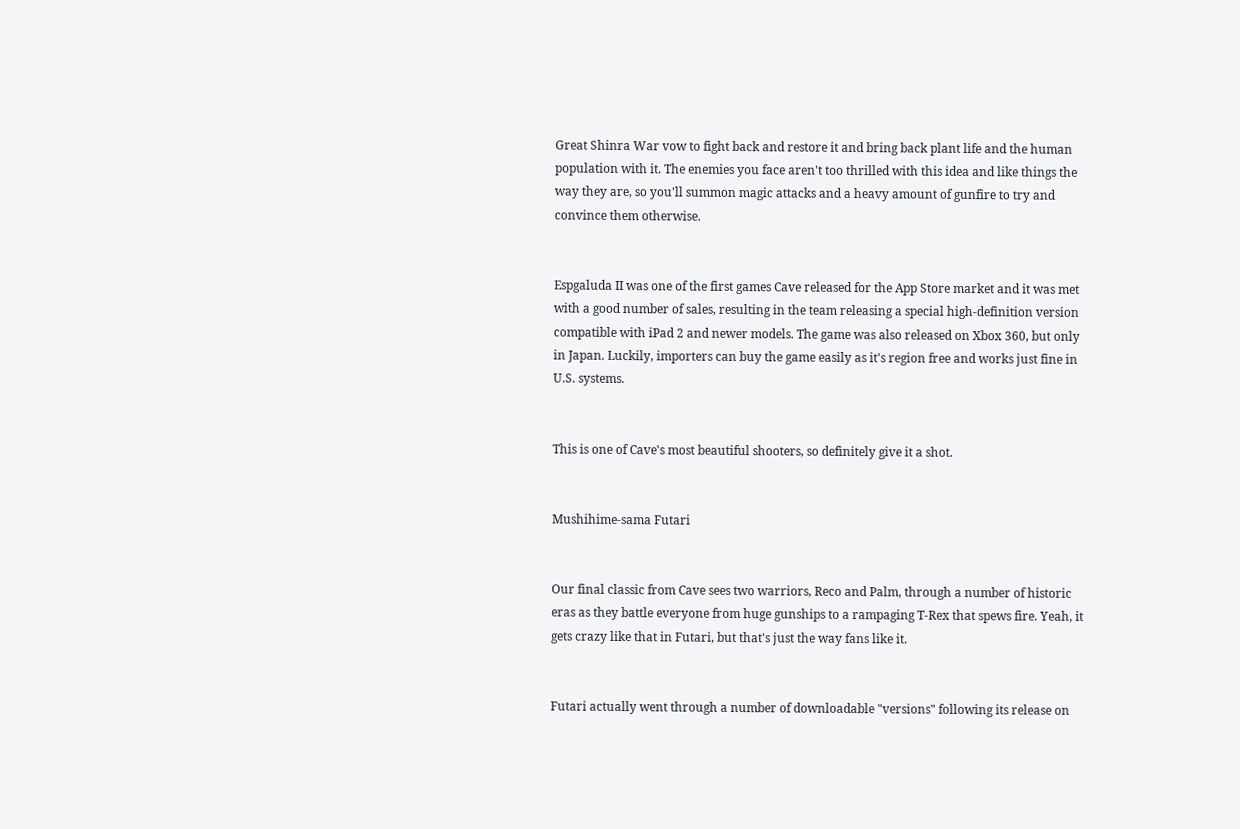Great Shinra War vow to fight back and restore it and bring back plant life and the human population with it. The enemies you face aren't too thrilled with this idea and like things the way they are, so you'll summon magic attacks and a heavy amount of gunfire to try and convince them otherwise.


Espgaluda II was one of the first games Cave released for the App Store market and it was met with a good number of sales, resulting in the team releasing a special high-definition version compatible with iPad 2 and newer models. The game was also released on Xbox 360, but only in Japan. Luckily, importers can buy the game easily as it's region free and works just fine in U.S. systems.


This is one of Cave's most beautiful shooters, so definitely give it a shot.


Mushihime-sama Futari


Our final classic from Cave sees two warriors, Reco and Palm, through a number of historic eras as they battle everyone from huge gunships to a rampaging T-Rex that spews fire. Yeah, it gets crazy like that in Futari, but that's just the way fans like it.


Futari actually went through a number of downloadable "versions" following its release on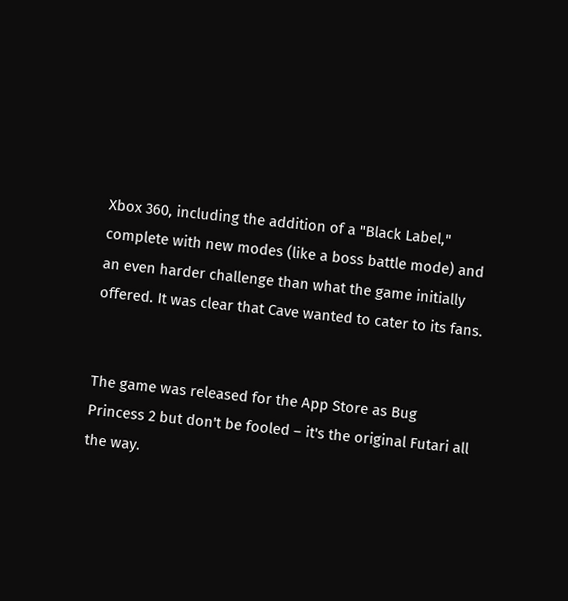Xbox 360, including the addition of a "Black Label," complete with new modes (like a boss battle mode) and an even harder challenge than what the game initially offered. It was clear that Cave wanted to cater to its fans.


The game was released for the App Store as Bug Princess 2 but don't be fooled – it's the original Futari all the way.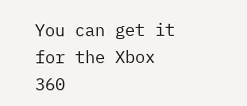You can get it for the Xbox 360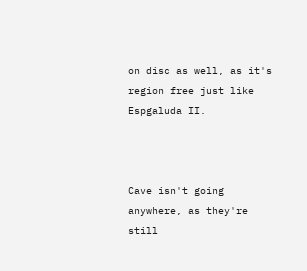on disc as well, as it's region free just like Espgaluda II.



Cave isn't going anywhere, as they're still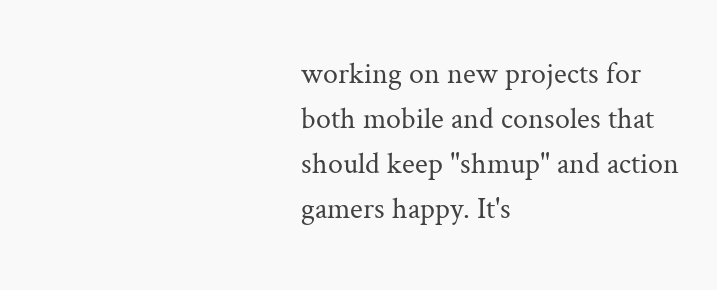working on new projects for both mobile and consoles that should keep "shmup" and action gamers happy. It's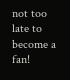not too late to become a fan!